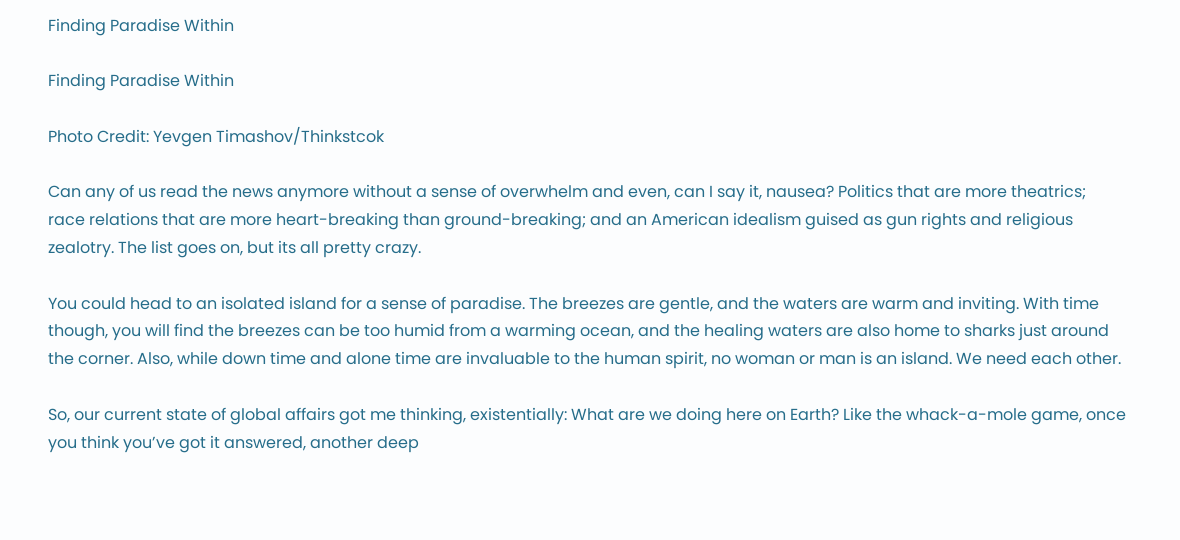Finding Paradise Within

Finding Paradise Within

Photo Credit: Yevgen Timashov/Thinkstcok

Can any of us read the news anymore without a sense of overwhelm and even, can I say it, nausea? Politics that are more theatrics; race relations that are more heart-breaking than ground-breaking; and an American idealism guised as gun rights and religious zealotry. The list goes on, but its all pretty crazy.

You could head to an isolated island for a sense of paradise. The breezes are gentle, and the waters are warm and inviting. With time though, you will find the breezes can be too humid from a warming ocean, and the healing waters are also home to sharks just around the corner. Also, while down time and alone time are invaluable to the human spirit, no woman or man is an island. We need each other.

So, our current state of global affairs got me thinking, existentially: What are we doing here on Earth? Like the whack-a-mole game, once you think you’ve got it answered, another deep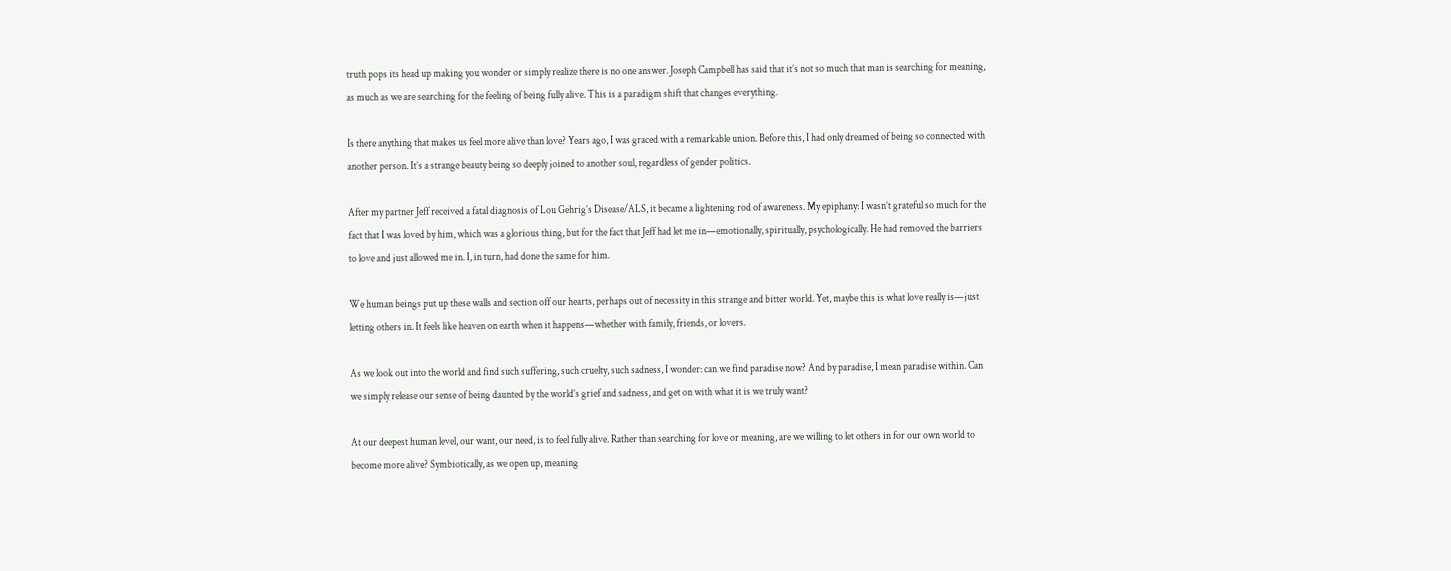truth pops its head up making you wonder or simply realize there is no one answer. Joseph Campbell has said that it’s not so much that man is searching for meaning, as much as we are searching for the feeling of being fully alive. This is a paradigm shift that changes everything.

Is there anything that makes us feel more alive than love? Years ago, I was graced with a remarkable union. Before this, I had only dreamed of being so connected with another person. It’s a strange beauty being so deeply joined to another soul, regardless of gender politics.

After my partner Jeff received a fatal diagnosis of Lou Gehrig’s Disease/ALS, it became a lightening rod of awareness. My epiphany: I wasn’t grateful so much for the fact that I was loved by him, which was a glorious thing, but for the fact that Jeff had let me in—emotionally, spiritually, psychologically. He had removed the barriers to love and just allowed me in. I, in turn, had done the same for him.

We human beings put up these walls and section off our hearts, perhaps out of necessity in this strange and bitter world. Yet, maybe this is what love really is—just letting others in. It feels like heaven on earth when it happens—whether with family, friends, or lovers.

As we look out into the world and find such suffering, such cruelty, such sadness, I wonder: can we find paradise now? And by paradise, I mean paradise within. Can we simply release our sense of being daunted by the world’s grief and sadness, and get on with what it is we truly want?

At our deepest human level, our want, our need, is to feel fully alive. Rather than searching for love or meaning, are we willing to let others in for our own world to become more alive? Symbiotically, as we open up, meaning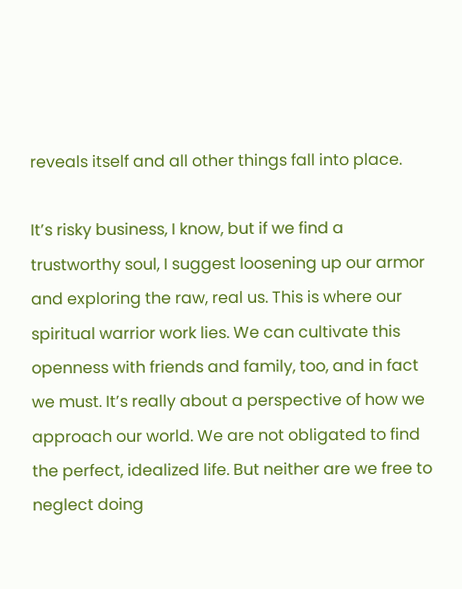reveals itself and all other things fall into place.

It’s risky business, I know, but if we find a trustworthy soul, I suggest loosening up our armor and exploring the raw, real us. This is where our spiritual warrior work lies. We can cultivate this openness with friends and family, too, and in fact we must. It’s really about a perspective of how we approach our world. We are not obligated to find the perfect, idealized life. But neither are we free to neglect doing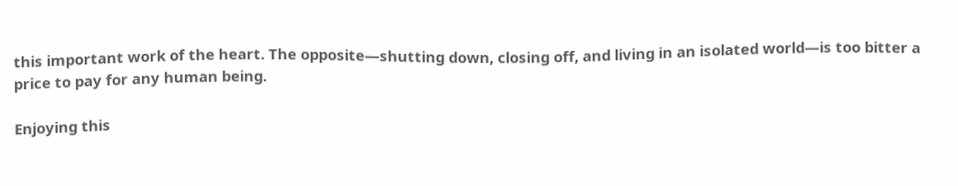this important work of the heart. The opposite—shutting down, closing off, and living in an isolated world—is too bitter a price to pay for any human being.

Enjoying this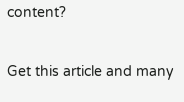content?

Get this article and many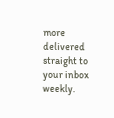more delivered straight to your inbox weekly.